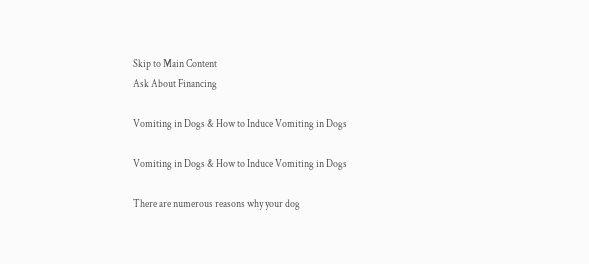Skip to Main Content
Ask About Financing

Vomiting in Dogs & How to Induce Vomiting in Dogs

Vomiting in Dogs & How to Induce Vomiting in Dogs

There are numerous reasons why your dog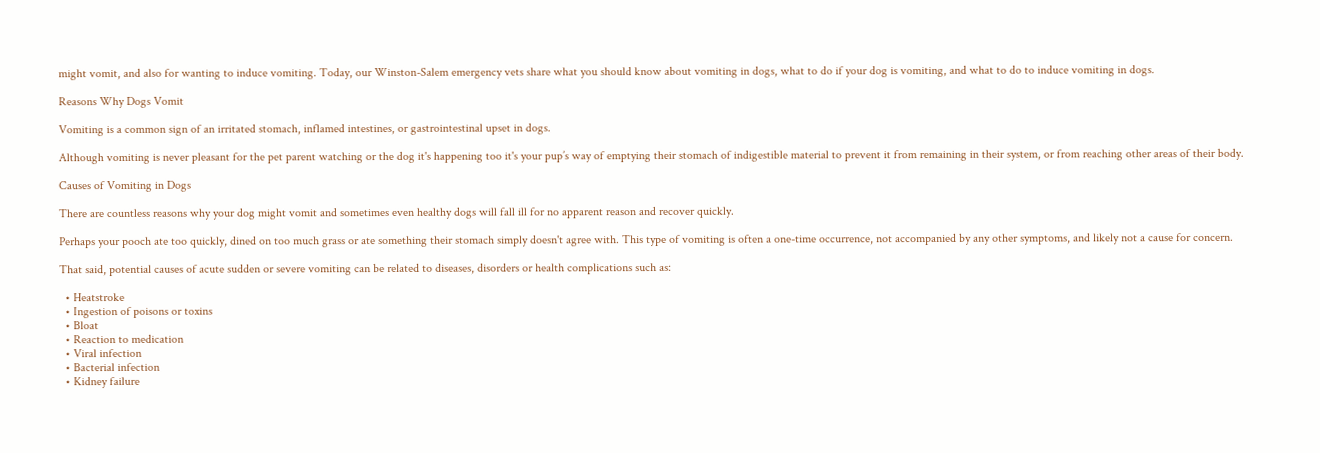might vomit, and also for wanting to induce vomiting. Today, our Winston-Salem emergency vets share what you should know about vomiting in dogs, what to do if your dog is vomiting, and what to do to induce vomiting in dogs.

Reasons Why Dogs Vomit

Vomiting is a common sign of an irritated stomach, inflamed intestines, or gastrointestinal upset in dogs.

Although vomiting is never pleasant for the pet parent watching or the dog it's happening too it's your pup’s way of emptying their stomach of indigestible material to prevent it from remaining in their system, or from reaching other areas of their body.

Causes of Vomiting in Dogs

There are countless reasons why your dog might vomit and sometimes even healthy dogs will fall ill for no apparent reason and recover quickly.

Perhaps your pooch ate too quickly, dined on too much grass or ate something their stomach simply doesn't agree with. This type of vomiting is often a one-time occurrence, not accompanied by any other symptoms, and likely not a cause for concern.

That said, potential causes of acute sudden or severe vomiting can be related to diseases, disorders or health complications such as:

  • Heatstroke
  • Ingestion of poisons or toxins
  • Bloat
  • Reaction to medication
  • Viral infection
  • Bacterial infection
  • Kidney failure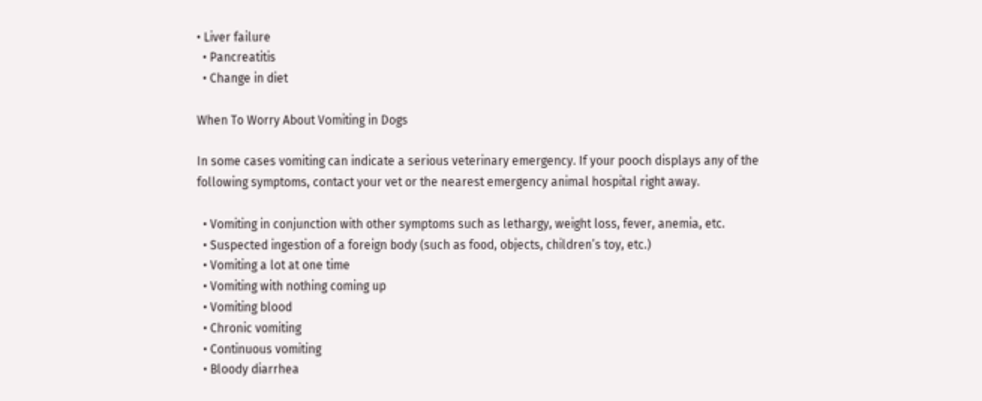• Liver failure
  • Pancreatitis
  • Change in diet

When To Worry About Vomiting in Dogs

In some cases vomiting can indicate a serious veterinary emergency. If your pooch displays any of the following symptoms, contact your vet or the nearest emergency animal hospital right away.

  • Vomiting in conjunction with other symptoms such as lethargy, weight loss, fever, anemia, etc.
  • Suspected ingestion of a foreign body (such as food, objects, children’s toy, etc.)
  • Vomiting a lot at one time
  • Vomiting with nothing coming up
  • Vomiting blood
  • Chronic vomiting
  • Continuous vomiting
  • Bloody diarrhea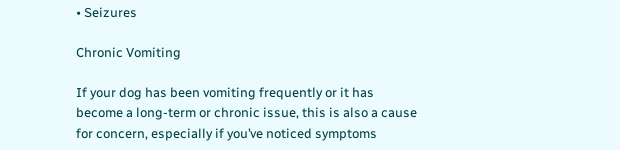• Seizures

Chronic Vomiting

If your dog has been vomiting frequently or it has become a long-term or chronic issue, this is also a cause for concern, especially if you’ve noticed symptoms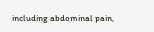including abdominal pain,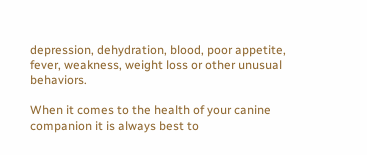depression, dehydration, blood, poor appetite, fever, weakness, weight loss or other unusual behaviors.

When it comes to the health of your canine companion it is always best to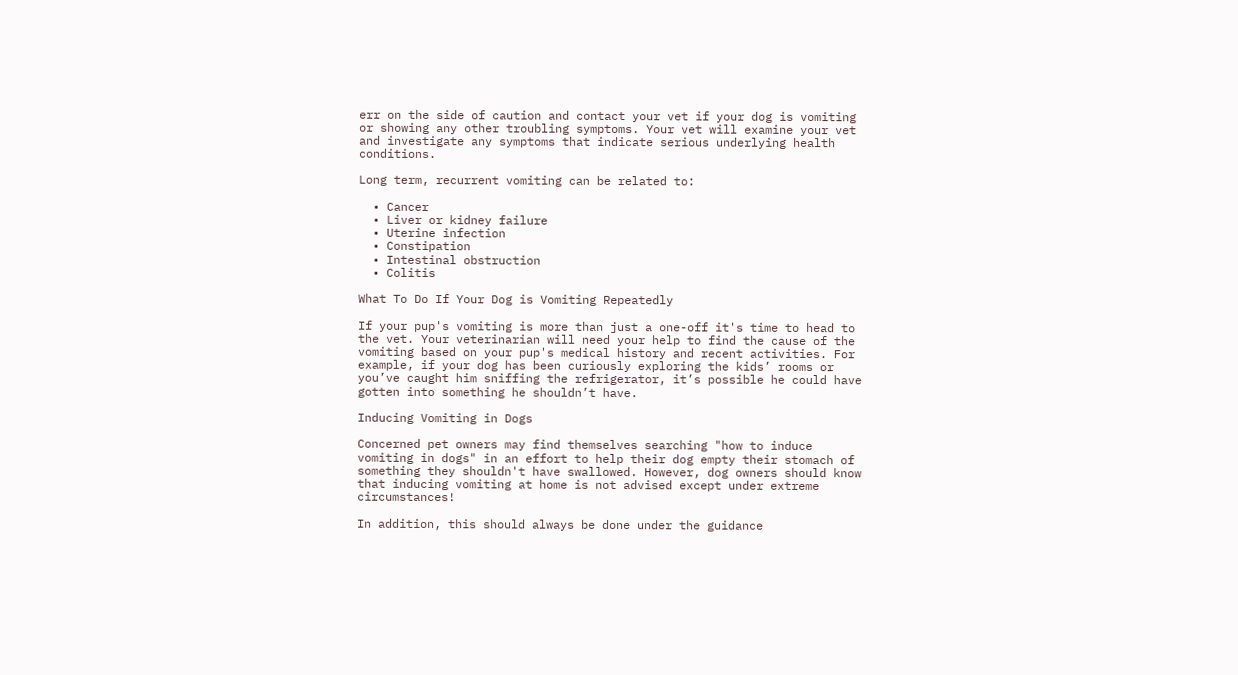err on the side of caution and contact your vet if your dog is vomiting or showing any other troubling symptoms. Your vet will examine your vet and investigate any symptoms that indicate serious underlying health conditions.

Long term, recurrent vomiting can be related to:

  • Cancer
  • Liver or kidney failure
  • Uterine infection
  • Constipation
  • Intestinal obstruction
  • Colitis

What To Do If Your Dog is Vomiting Repeatedly

If your pup's vomiting is more than just a one-off it's time to head to the vet. Your veterinarian will need your help to find the cause of the vomiting based on your pup's medical history and recent activities. For example, if your dog has been curiously exploring the kids’ rooms or you’ve caught him sniffing the refrigerator, it’s possible he could have gotten into something he shouldn’t have.

Inducing Vomiting in Dogs

Concerned pet owners may find themselves searching "how to induce vomiting in dogs" in an effort to help their dog empty their stomach of something they shouldn't have swallowed. However, dog owners should know that inducing vomiting at home is not advised except under extreme circumstances!

In addition, this should always be done under the guidance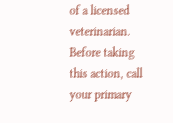of a licensed veterinarian. Before taking this action, call your primary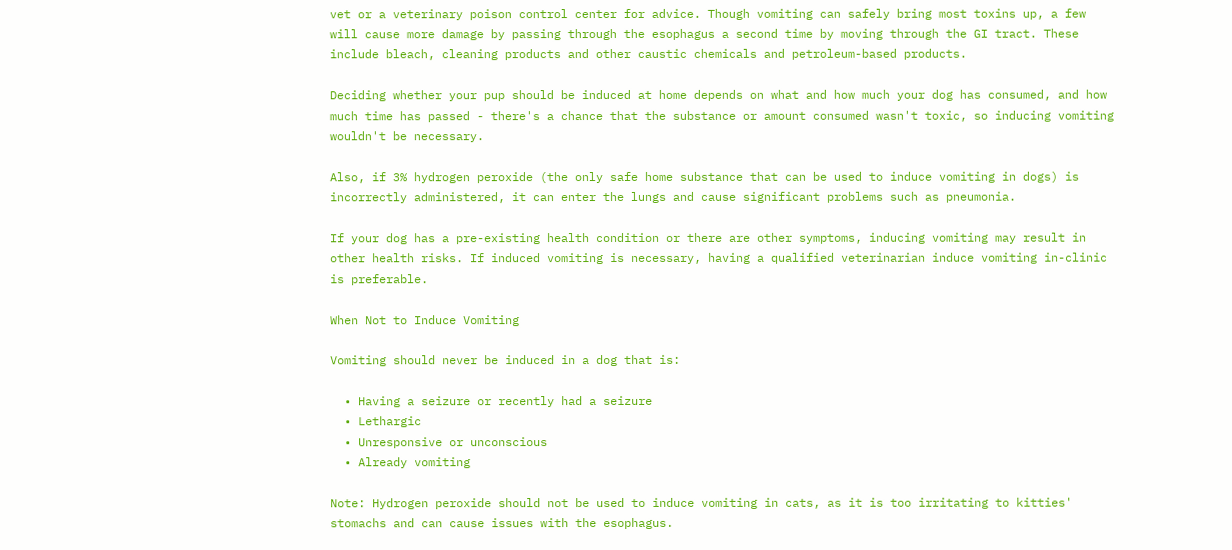vet or a veterinary poison control center for advice. Though vomiting can safely bring most toxins up, a few will cause more damage by passing through the esophagus a second time by moving through the GI tract. These include bleach, cleaning products and other caustic chemicals and petroleum-based products.

Deciding whether your pup should be induced at home depends on what and how much your dog has consumed, and how much time has passed - there's a chance that the substance or amount consumed wasn't toxic, so inducing vomiting wouldn't be necessary.

Also, if 3% hydrogen peroxide (the only safe home substance that can be used to induce vomiting in dogs) is incorrectly administered, it can enter the lungs and cause significant problems such as pneumonia.

If your dog has a pre-existing health condition or there are other symptoms, inducing vomiting may result in other health risks. If induced vomiting is necessary, having a qualified veterinarian induce vomiting in-clinic is preferable.

When Not to Induce Vomiting

Vomiting should never be induced in a dog that is:

  • Having a seizure or recently had a seizure
  • Lethargic
  • Unresponsive or unconscious
  • Already vomiting

Note: Hydrogen peroxide should not be used to induce vomiting in cats, as it is too irritating to kitties' stomachs and can cause issues with the esophagus.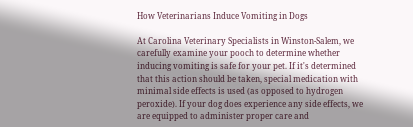How Veterinarians Induce Vomiting in Dogs

At Carolina Veterinary Specialists in Winston-Salem, we carefully examine your pooch to determine whether inducing vomiting is safe for your pet. If it's determined that this action should be taken, special medication with minimal side effects is used (as opposed to hydrogen peroxide). If your dog does experience any side effects, we are equipped to administer proper care and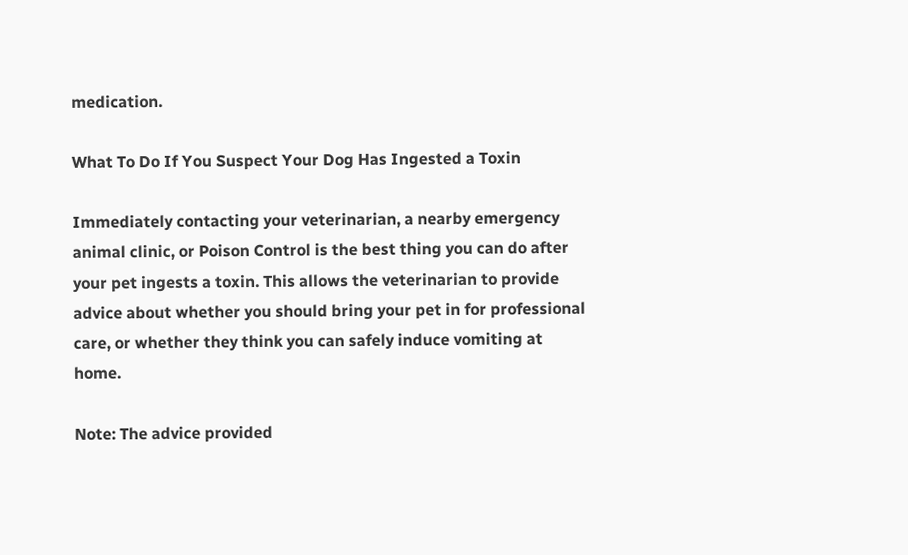medication.

What To Do If You Suspect Your Dog Has Ingested a Toxin

Immediately contacting your veterinarian, a nearby emergency animal clinic, or Poison Control is the best thing you can do after your pet ingests a toxin. This allows the veterinarian to provide advice about whether you should bring your pet in for professional care, or whether they think you can safely induce vomiting at home.

Note: The advice provided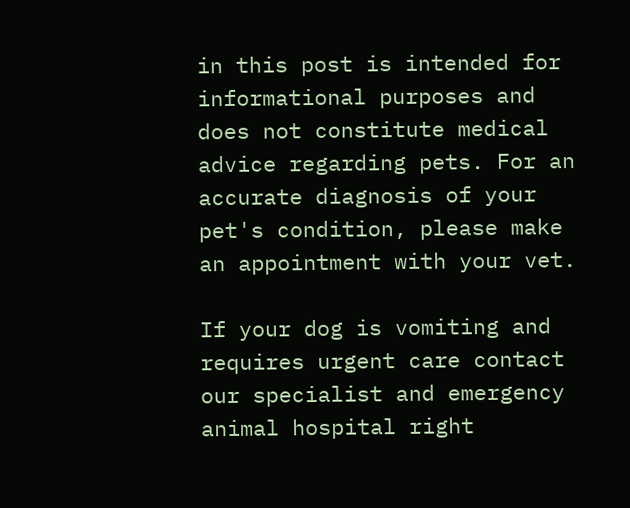in this post is intended for informational purposes and does not constitute medical advice regarding pets. For an accurate diagnosis of your pet's condition, please make an appointment with your vet.

If your dog is vomiting and requires urgent care contact our specialist and emergency animal hospital right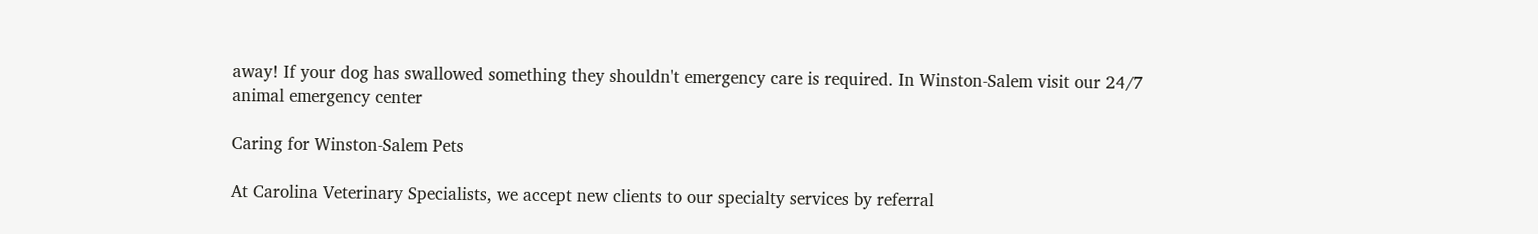away! If your dog has swallowed something they shouldn't emergency care is required. In Winston-Salem visit our 24/7 animal emergency center

Caring for Winston-Salem Pets

At Carolina Veterinary Specialists, we accept new clients to our specialty services by referral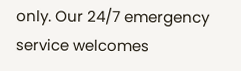only. Our 24/7 emergency service welcomes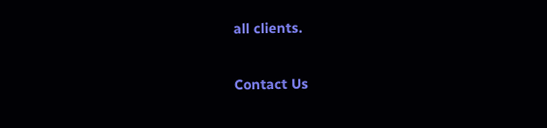all clients.

Contact Us